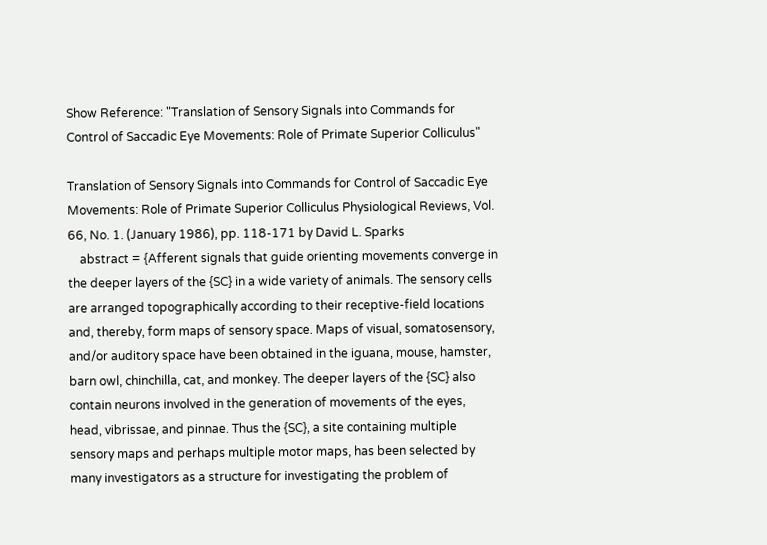Show Reference: "Translation of Sensory Signals into Commands for Control of Saccadic Eye Movements: Role of Primate Superior Colliculus"

Translation of Sensory Signals into Commands for Control of Saccadic Eye Movements: Role of Primate Superior Colliculus Physiological Reviews, Vol. 66, No. 1. (January 1986), pp. 118-171 by David L. Sparks
    abstract = {Afferent signals that guide orienting movements converge in the deeper layers of the {SC} in a wide variety of animals. The sensory cells are arranged topographically according to their receptive-field locations and, thereby, form maps of sensory space. Maps of visual, somatosensory, and/or auditory space have been obtained in the iguana, mouse, hamster, barn owl, chinchilla, cat, and monkey. The deeper layers of the {SC} also contain neurons involved in the generation of movements of the eyes, head, vibrissae, and pinnae. Thus the {SC}, a site containing multiple sensory maps and perhaps multiple motor maps, has been selected by many investigators as a structure for investigating the problem of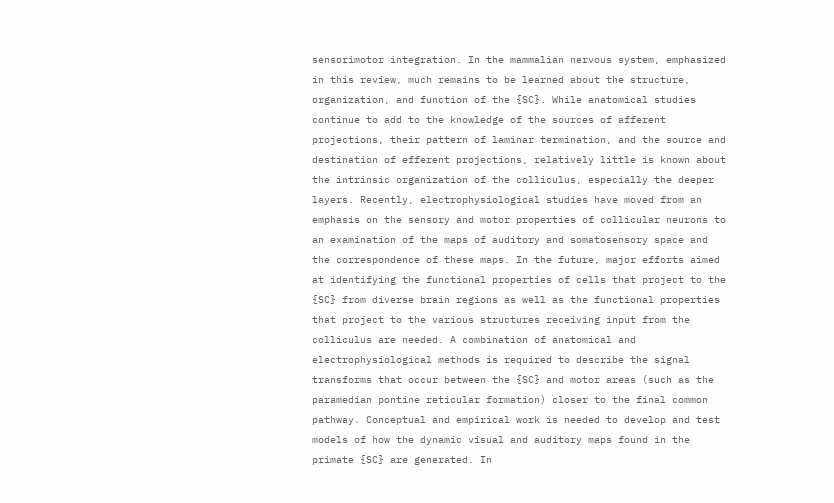sensorimotor integration. In the mammalian nervous system, emphasized in this review, much remains to be learned about the structure, organization, and function of the {SC}. While anatomical studies continue to add to the knowledge of the sources of afferent projections, their pattern of laminar termination, and the source and destination of efferent projections, relatively little is known about the intrinsic organization of the colliculus, especially the deeper layers. Recently, electrophysiological studies have moved from an emphasis on the sensory and motor properties of collicular neurons to an examination of the maps of auditory and somatosensory space and the correspondence of these maps. In the future, major efforts aimed at identifying the functional properties of cells that project to the {SC} from diverse brain regions as well as the functional properties that project to the various structures receiving input from the colliculus are needed. A combination of anatomical and electrophysiological methods is required to describe the signal transforms that occur between the {SC} and motor areas (such as the paramedian pontine reticular formation) closer to the final common pathway. Conceptual and empirical work is needed to develop and test models of how the dynamic visual and auditory maps found in the primate {SC} are generated. In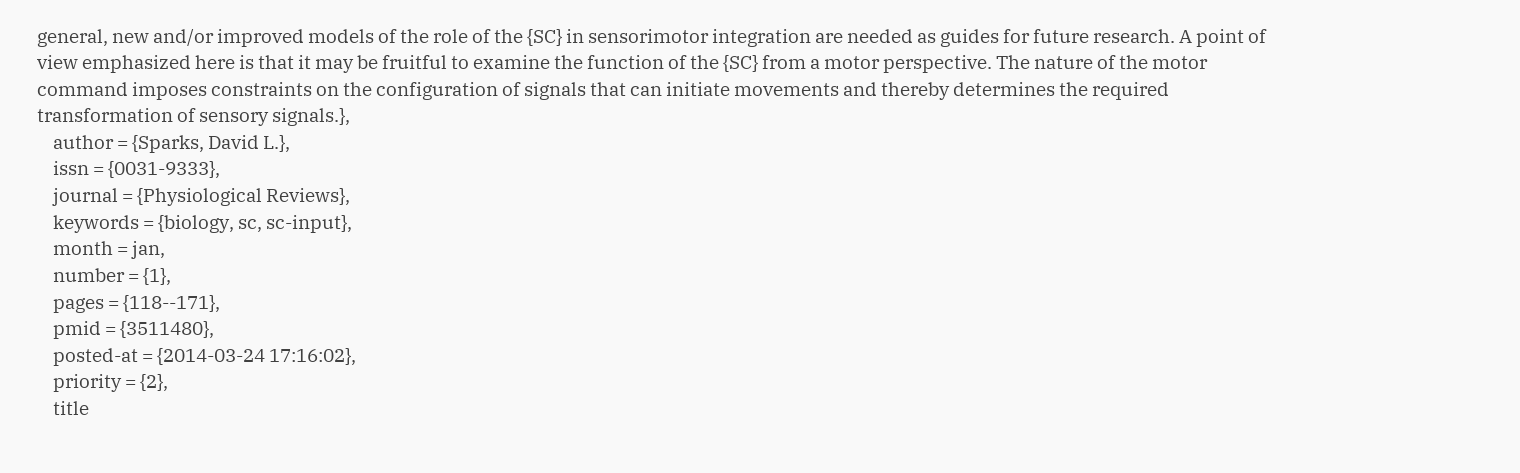general, new and/or improved models of the role of the {SC} in sensorimotor integration are needed as guides for future research. A point of view emphasized here is that it may be fruitful to examine the function of the {SC} from a motor perspective. The nature of the motor command imposes constraints on the configuration of signals that can initiate movements and thereby determines the required transformation of sensory signals.},
    author = {Sparks, David L.},
    issn = {0031-9333},
    journal = {Physiological Reviews},
    keywords = {biology, sc, sc-input},
    month = jan,
    number = {1},
    pages = {118--171},
    pmid = {3511480},
    posted-at = {2014-03-24 17:16:02},
    priority = {2},
    title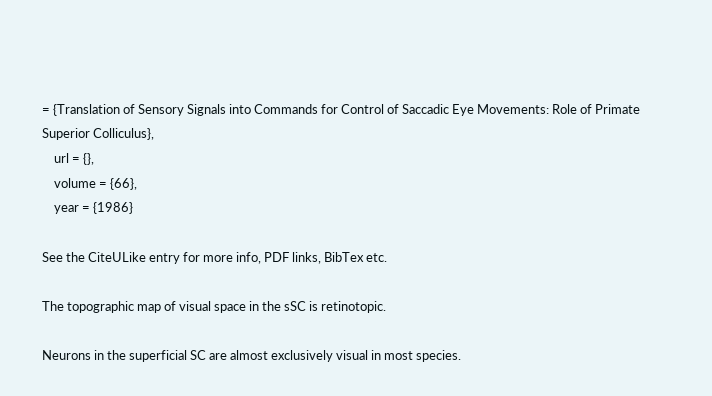= {Translation of Sensory Signals into Commands for Control of Saccadic Eye Movements: Role of Primate Superior Colliculus},
    url = {},
    volume = {66},
    year = {1986}

See the CiteULike entry for more info, PDF links, BibTex etc.

The topographic map of visual space in the sSC is retinotopic.

Neurons in the superficial SC are almost exclusively visual in most species.